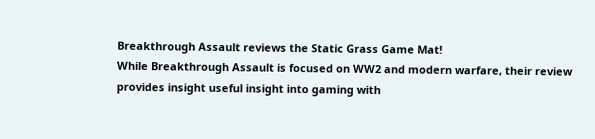Breakthrough Assault reviews the Static Grass Game Mat!
While Breakthrough Assault is focused on WW2 and modern warfare, their review provides insight useful insight into gaming with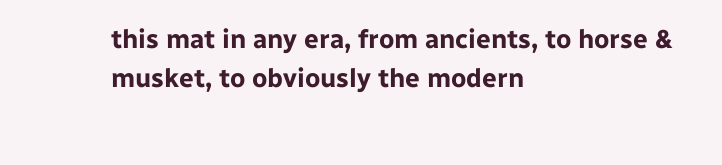this mat in any era, from ancients, to horse & musket, to obviously the modern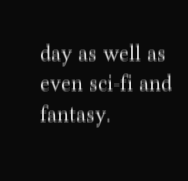day as well as even sci-fi and fantasy.